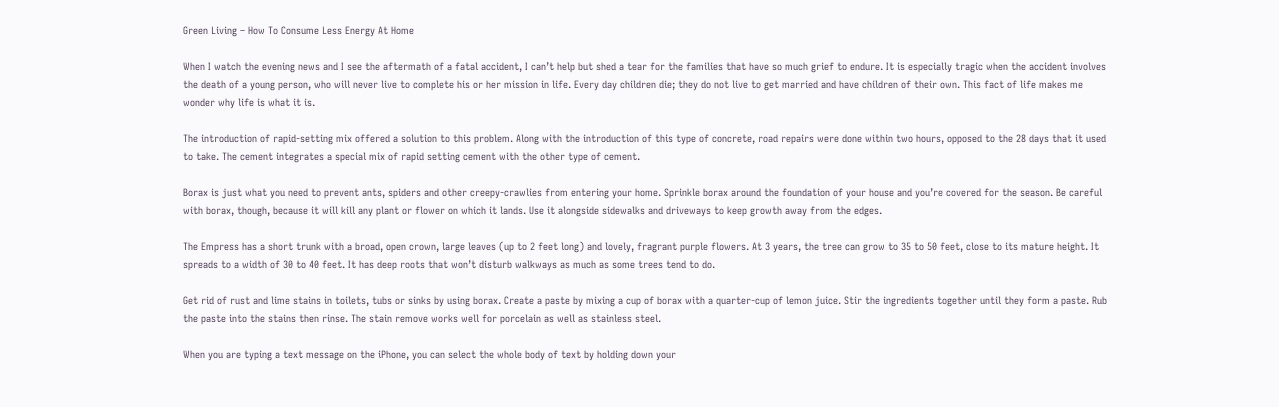Green Living – How To Consume Less Energy At Home

When I watch the evening news and I see the aftermath of a fatal accident, I can’t help but shed a tear for the families that have so much grief to endure. It is especially tragic when the accident involves the death of a young person, who will never live to complete his or her mission in life. Every day children die; they do not live to get married and have children of their own. This fact of life makes me wonder why life is what it is.

The introduction of rapid-setting mix offered a solution to this problem. Along with the introduction of this type of concrete, road repairs were done within two hours, opposed to the 28 days that it used to take. The cement integrates a special mix of rapid setting cement with the other type of cement.

Borax is just what you need to prevent ants, spiders and other creepy-crawlies from entering your home. Sprinkle borax around the foundation of your house and you’re covered for the season. Be careful with borax, though, because it will kill any plant or flower on which it lands. Use it alongside sidewalks and driveways to keep growth away from the edges.

The Empress has a short trunk with a broad, open crown, large leaves (up to 2 feet long) and lovely, fragrant purple flowers. At 3 years, the tree can grow to 35 to 50 feet, close to its mature height. It spreads to a width of 30 to 40 feet. It has deep roots that won’t disturb walkways as much as some trees tend to do.

Get rid of rust and lime stains in toilets, tubs or sinks by using borax. Create a paste by mixing a cup of borax with a quarter-cup of lemon juice. Stir the ingredients together until they form a paste. Rub the paste into the stains then rinse. The stain remove works well for porcelain as well as stainless steel.

When you are typing a text message on the iPhone, you can select the whole body of text by holding down your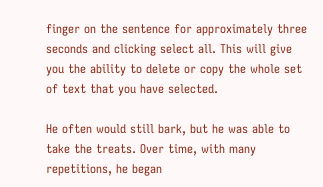finger on the sentence for approximately three seconds and clicking select all. This will give you the ability to delete or copy the whole set of text that you have selected.

He often would still bark, but he was able to take the treats. Over time, with many repetitions, he began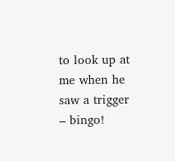to look up at me when he saw a trigger – bingo!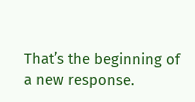That’s the beginning of a new response.